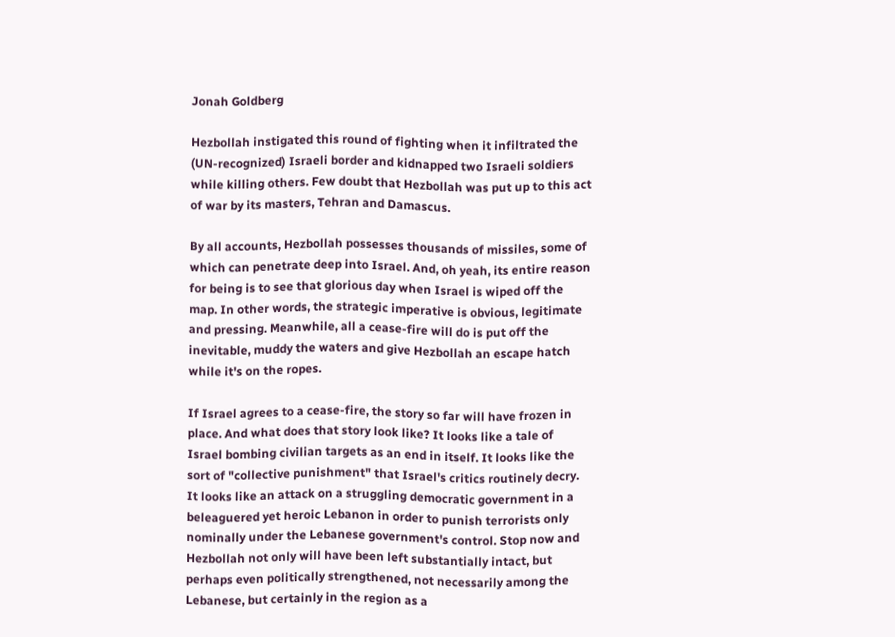Jonah Goldberg

Hezbollah instigated this round of fighting when it infiltrated the (UN-recognized) Israeli border and kidnapped two Israeli soldiers while killing others. Few doubt that Hezbollah was put up to this act of war by its masters, Tehran and Damascus.

By all accounts, Hezbollah possesses thousands of missiles, some of which can penetrate deep into Israel. And, oh yeah, its entire reason for being is to see that glorious day when Israel is wiped off the map. In other words, the strategic imperative is obvious, legitimate and pressing. Meanwhile, all a cease-fire will do is put off the inevitable, muddy the waters and give Hezbollah an escape hatch while it's on the ropes.

If Israel agrees to a cease-fire, the story so far will have frozen in place. And what does that story look like? It looks like a tale of Israel bombing civilian targets as an end in itself. It looks like the sort of "collective punishment" that Israel's critics routinely decry. It looks like an attack on a struggling democratic government in a beleaguered yet heroic Lebanon in order to punish terrorists only nominally under the Lebanese government's control. Stop now and Hezbollah not only will have been left substantially intact, but perhaps even politically strengthened, not necessarily among the Lebanese, but certainly in the region as a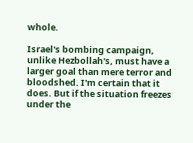whole.

Israel's bombing campaign, unlike Hezbollah's, must have a larger goal than mere terror and bloodshed. I'm certain that it does. But if the situation freezes under the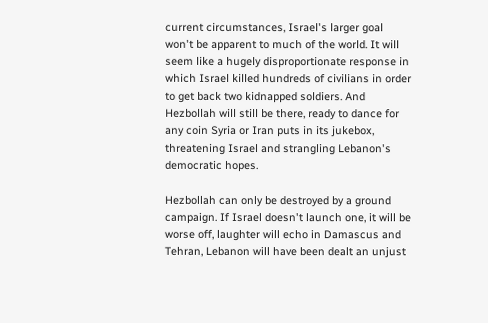current circumstances, Israel's larger goal won't be apparent to much of the world. It will seem like a hugely disproportionate response in which Israel killed hundreds of civilians in order to get back two kidnapped soldiers. And Hezbollah will still be there, ready to dance for any coin Syria or Iran puts in its jukebox, threatening Israel and strangling Lebanon's democratic hopes.

Hezbollah can only be destroyed by a ground campaign. If Israel doesn't launch one, it will be worse off, laughter will echo in Damascus and Tehran, Lebanon will have been dealt an unjust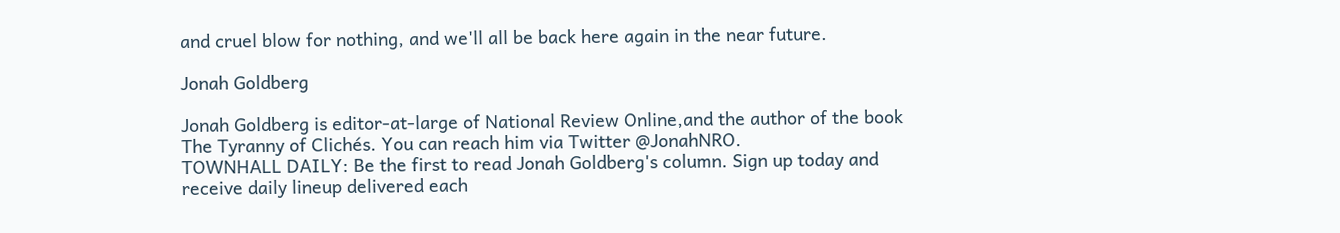and cruel blow for nothing, and we'll all be back here again in the near future.

Jonah Goldberg

Jonah Goldberg is editor-at-large of National Review Online,and the author of the book The Tyranny of Clichés. You can reach him via Twitter @JonahNRO.
TOWNHALL DAILY: Be the first to read Jonah Goldberg's column. Sign up today and receive daily lineup delivered each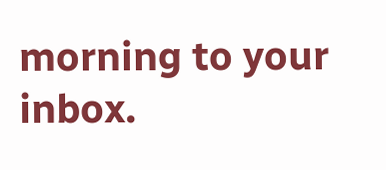morning to your inbox.